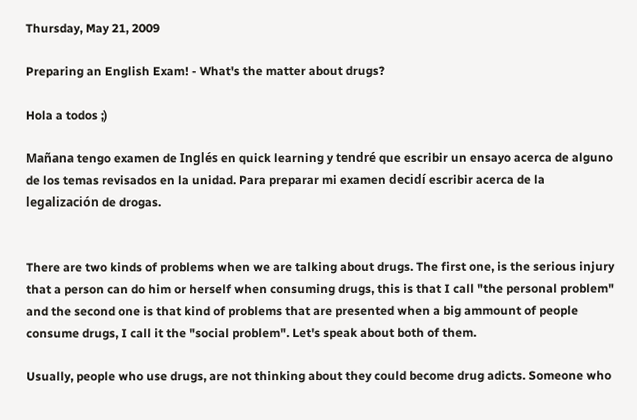Thursday, May 21, 2009

Preparing an English Exam! - What's the matter about drugs?

Hola a todos ;)

Mañana tengo examen de Inglés en quick learning y tendré que escribir un ensayo acerca de alguno de los temas revisados en la unidad. Para preparar mi examen decidí escribir acerca de la legalización de drogas.


There are two kinds of problems when we are talking about drugs. The first one, is the serious injury that a person can do him or herself when consuming drugs, this is that I call "the personal problem" and the second one is that kind of problems that are presented when a big ammount of people consume drugs, I call it the "social problem". Let's speak about both of them.

Usually, people who use drugs, are not thinking about they could become drug adicts. Someone who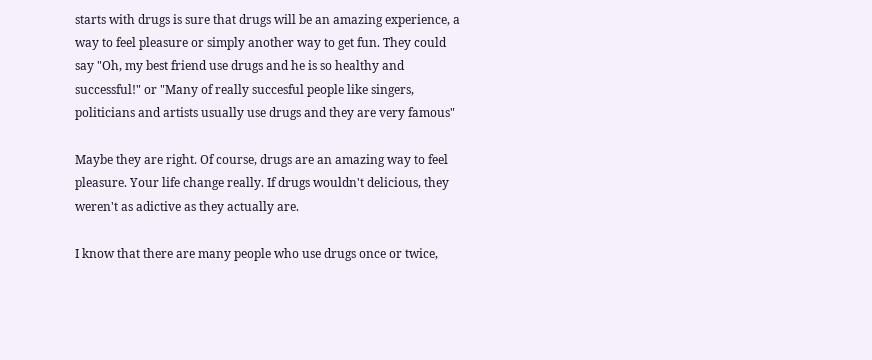starts with drugs is sure that drugs will be an amazing experience, a way to feel pleasure or simply another way to get fun. They could say "Oh, my best friend use drugs and he is so healthy and successful!" or "Many of really succesful people like singers, politicians and artists usually use drugs and they are very famous"

Maybe they are right. Of course, drugs are an amazing way to feel pleasure. Your life change really. If drugs wouldn't delicious, they weren't as adictive as they actually are.

I know that there are many people who use drugs once or twice,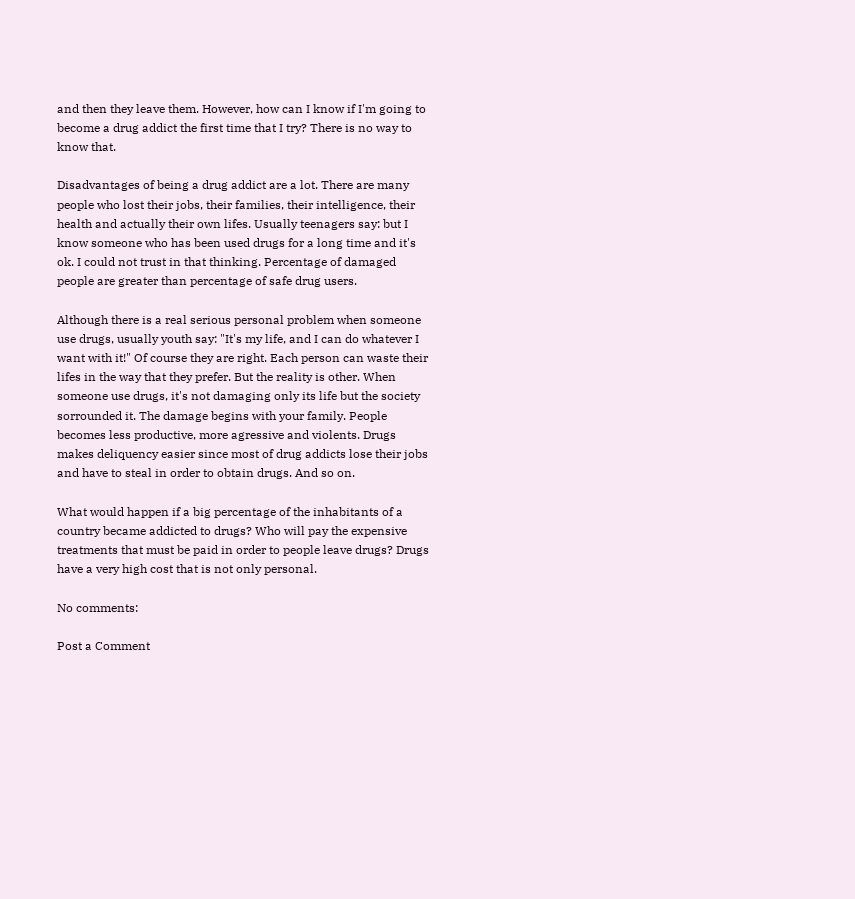and then they leave them. However, how can I know if I'm going to become a drug addict the first time that I try? There is no way to know that.

Disadvantages of being a drug addict are a lot. There are many people who lost their jobs, their families, their intelligence, their health and actually their own lifes. Usually teenagers say: but I know someone who has been used drugs for a long time and it's ok. I could not trust in that thinking. Percentage of damaged people are greater than percentage of safe drug users.

Although there is a real serious personal problem when someone use drugs, usually youth say: "It's my life, and I can do whatever I want with it!" Of course they are right. Each person can waste their lifes in the way that they prefer. But the reality is other. When someone use drugs, it's not damaging only its life but the society sorrounded it. The damage begins with your family. People becomes less productive, more agressive and violents. Drugs makes deliquency easier since most of drug addicts lose their jobs and have to steal in order to obtain drugs. And so on.

What would happen if a big percentage of the inhabitants of a country became addicted to drugs? Who will pay the expensive treatments that must be paid in order to people leave drugs? Drugs have a very high cost that is not only personal.

No comments:

Post a Comment